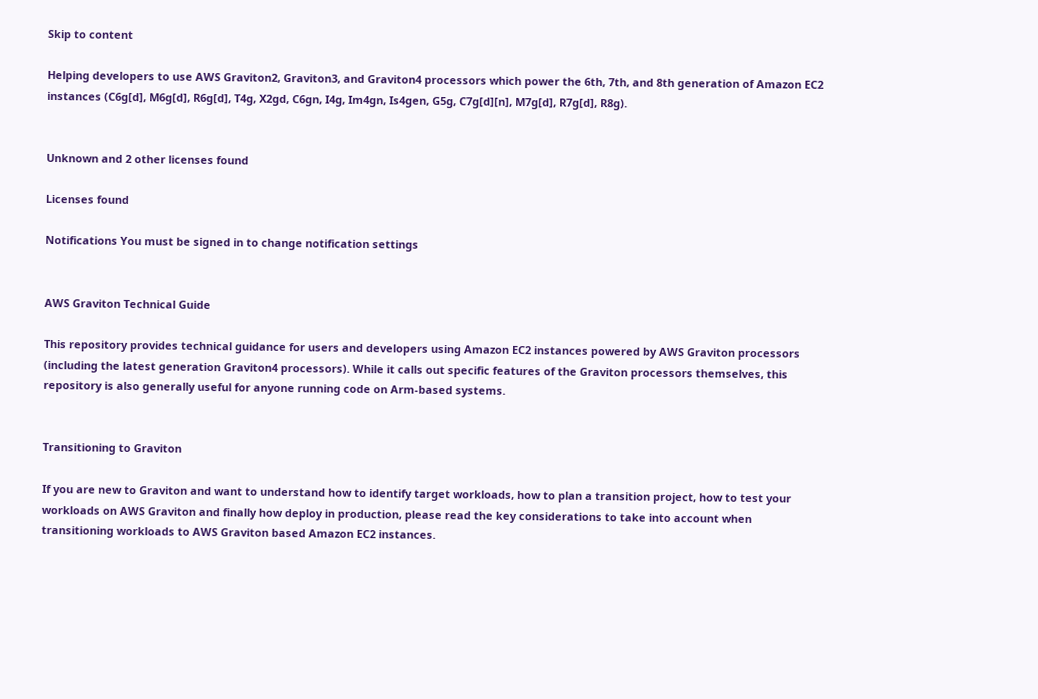Skip to content

Helping developers to use AWS Graviton2, Graviton3, and Graviton4 processors which power the 6th, 7th, and 8th generation of Amazon EC2 instances (C6g[d], M6g[d], R6g[d], T4g, X2gd, C6gn, I4g, Im4gn, Is4gen, G5g, C7g[d][n], M7g[d], R7g[d], R8g).


Unknown and 2 other licenses found

Licenses found

Notifications You must be signed in to change notification settings


AWS Graviton Technical Guide

This repository provides technical guidance for users and developers using Amazon EC2 instances powered by AWS Graviton processors (including the latest generation Graviton4 processors). While it calls out specific features of the Graviton processors themselves, this repository is also generally useful for anyone running code on Arm-based systems.


Transitioning to Graviton

If you are new to Graviton and want to understand how to identify target workloads, how to plan a transition project, how to test your workloads on AWS Graviton and finally how deploy in production, please read the key considerations to take into account when transitioning workloads to AWS Graviton based Amazon EC2 instances.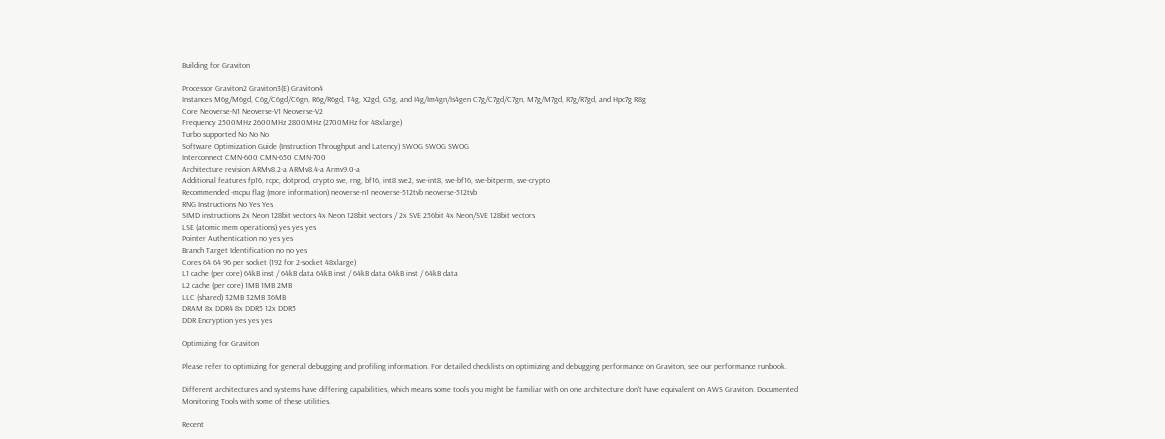Building for Graviton

Processor Graviton2 Graviton3(E) Graviton4
Instances M6g/M6gd, C6g/C6gd/C6gn, R6g/R6gd, T4g, X2gd, G5g, and I4g/Im4gn/Is4gen C7g/C7gd/C7gn, M7g/M7gd, R7g/R7gd, and Hpc7g R8g
Core Neoverse-N1 Neoverse-V1 Neoverse-V2
Frequency 2500MHz 2600MHz 2800MHz (2700MHz for 48xlarge)
Turbo supported No No No
Software Optimization Guide (Instruction Throughput and Latency) SWOG SWOG SWOG
Interconnect CMN-600 CMN-650 CMN-700
Architecture revision ARMv8.2-a ARMv8.4-a Armv9.0-a
Additional features fp16, rcpc, dotprod, crypto sve, rng, bf16, int8 sve2, sve-int8, sve-bf16, sve-bitperm, sve-crypto
Recommended -mcpu flag (more information) neoverse-n1 neoverse-512tvb neoverse-512tvb
RNG Instructions No Yes Yes
SIMD instructions 2x Neon 128bit vectors 4x Neon 128bit vectors / 2x SVE 256bit 4x Neon/SVE 128bit vectors
LSE (atomic mem operations) yes yes yes
Pointer Authentication no yes yes
Branch Target Identification no no yes
Cores 64 64 96 per socket (192 for 2-socket 48xlarge)
L1 cache (per core) 64kB inst / 64kB data 64kB inst / 64kB data 64kB inst / 64kB data
L2 cache (per core) 1MB 1MB 2MB
LLC (shared) 32MB 32MB 36MB
DRAM 8x DDR4 8x DDR5 12x DDR5
DDR Encryption yes yes yes

Optimizing for Graviton

Please refer to optimizing for general debugging and profiling information. For detailed checklists on optimizing and debugging performance on Graviton, see our performance runbook.

Different architectures and systems have differing capabilities, which means some tools you might be familiar with on one architecture don't have equivalent on AWS Graviton. Documented Monitoring Tools with some of these utilities.

Recent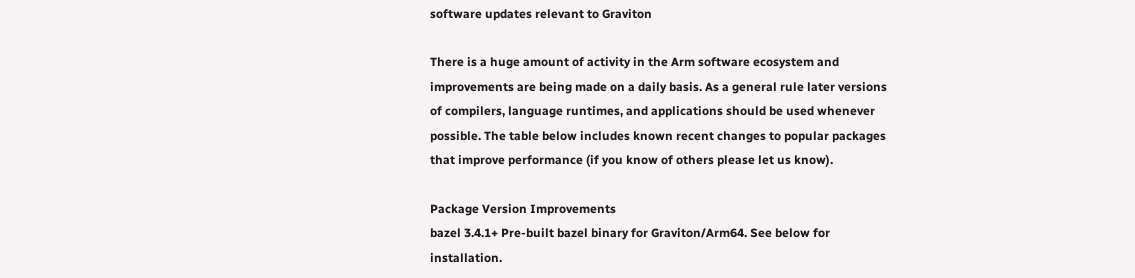software updates relevant to Graviton

There is a huge amount of activity in the Arm software ecosystem and improvements are being made on a daily basis. As a general rule later versions of compilers, language runtimes, and applications should be used whenever possible. The table below includes known recent changes to popular packages that improve performance (if you know of others please let us know).

Package Version Improvements
bazel 3.4.1+ Pre-built bazel binary for Graviton/Arm64. See below for installation.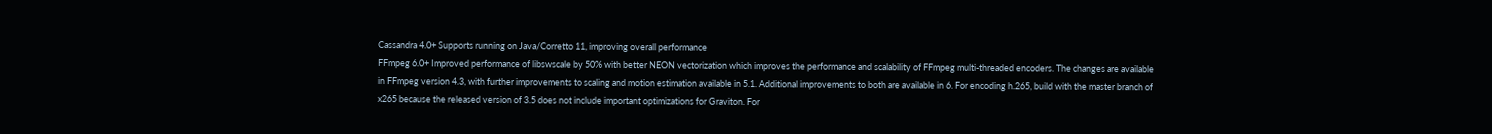Cassandra 4.0+ Supports running on Java/Corretto 11, improving overall performance
FFmpeg 6.0+ Improved performance of libswscale by 50% with better NEON vectorization which improves the performance and scalability of FFmpeg multi-threaded encoders. The changes are available in FFmpeg version 4.3, with further improvements to scaling and motion estimation available in 5.1. Additional improvements to both are available in 6. For encoding h.265, build with the master branch of x265 because the released version of 3.5 does not include important optimizations for Graviton. For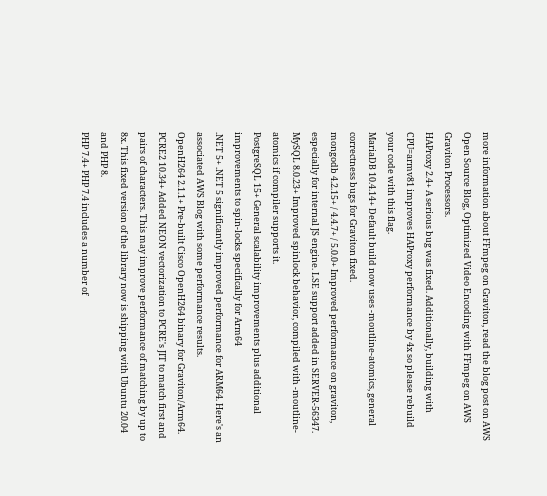more information about FFmpeg on Graviton, read the blog post on AWS Open Source Blog, Optimized Video Encoding with FFmpeg on AWS Graviton Processors.
HAProxy 2.4+ A serious bug was fixed. Additionally, building with CPU=armv81 improves HAProxy performance by 4x so please rebuild your code with this flag.
MariaDB 10.4.14+ Default build now uses -moutline-atomics, general correctness bugs for Graviton fixed.
mongodb 4.2.15+ / 4.4.7+ / 5.0.0+ Improved performance on graviton, especially for internal JS engine. LSE support added in SERVER-56347.
MySQL 8.0.23+ Improved spinlock behavior, compiled with -moutline-atomics if compiler supports it.
PostgreSQL 15+ General scalability improvements plus additional improvements to spin-locks specifically for Arm64
.NET 5+ .NET 5 significantly improved performance for ARM64. Here's an associated AWS Blog with some performance results.
OpenH264 2.1.1+ Pre-built Cisco OpenH264 binary for Graviton/Arm64.
PCRE2 10.34+ Added NEON vectorization to PCRE's JIT to match first and pairs of characters. This may improve performance of matching by up to 8x. This fixed version of the library now is shipping with Ubuntu 20.04 and PHP 8.
PHP 7.4+ PHP 7.4 includes a number of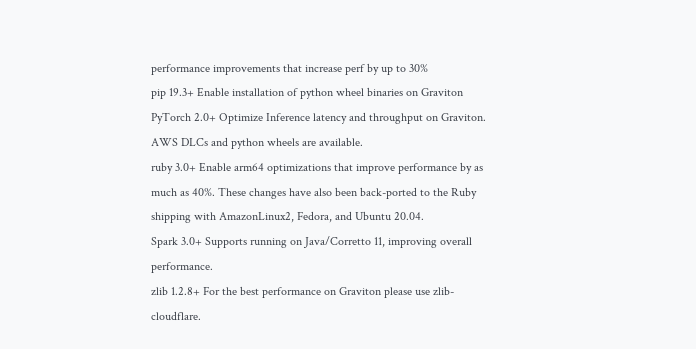performance improvements that increase perf by up to 30%
pip 19.3+ Enable installation of python wheel binaries on Graviton
PyTorch 2.0+ Optimize Inference latency and throughput on Graviton. AWS DLCs and python wheels are available.
ruby 3.0+ Enable arm64 optimizations that improve performance by as much as 40%. These changes have also been back-ported to the Ruby shipping with AmazonLinux2, Fedora, and Ubuntu 20.04.
Spark 3.0+ Supports running on Java/Corretto 11, improving overall performance.
zlib 1.2.8+ For the best performance on Graviton please use zlib-cloudflare.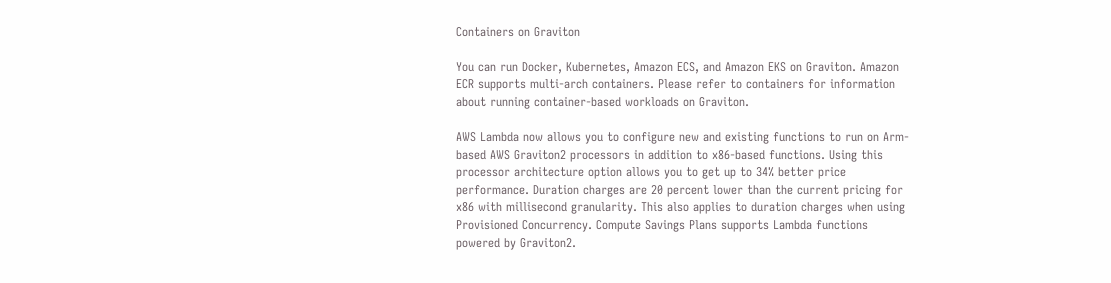Containers on Graviton

You can run Docker, Kubernetes, Amazon ECS, and Amazon EKS on Graviton. Amazon ECR supports multi-arch containers. Please refer to containers for information about running container-based workloads on Graviton.

AWS Lambda now allows you to configure new and existing functions to run on Arm-based AWS Graviton2 processors in addition to x86-based functions. Using this processor architecture option allows you to get up to 34% better price performance. Duration charges are 20 percent lower than the current pricing for x86 with millisecond granularity. This also applies to duration charges when using Provisioned Concurrency. Compute Savings Plans supports Lambda functions powered by Graviton2.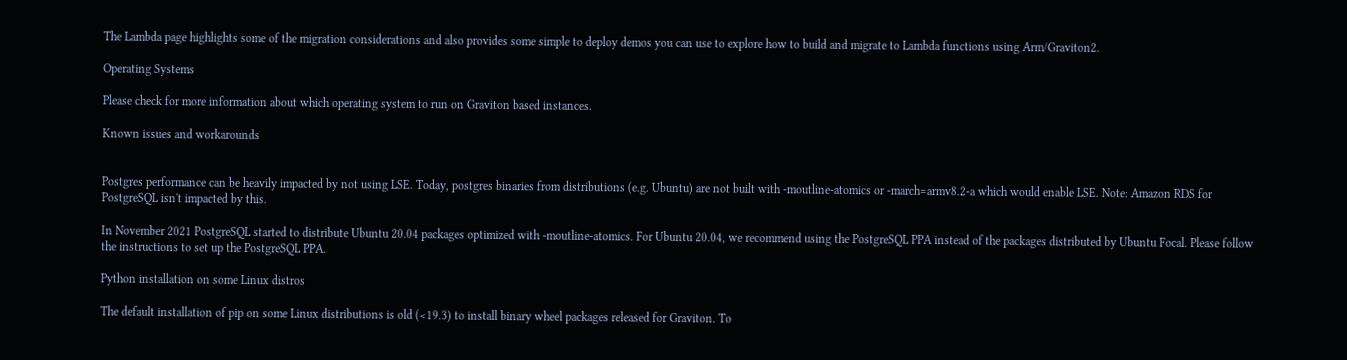The Lambda page highlights some of the migration considerations and also provides some simple to deploy demos you can use to explore how to build and migrate to Lambda functions using Arm/Graviton2.

Operating Systems

Please check for more information about which operating system to run on Graviton based instances.

Known issues and workarounds


Postgres performance can be heavily impacted by not using LSE. Today, postgres binaries from distributions (e.g. Ubuntu) are not built with -moutline-atomics or -march=armv8.2-a which would enable LSE. Note: Amazon RDS for PostgreSQL isn't impacted by this.

In November 2021 PostgreSQL started to distribute Ubuntu 20.04 packages optimized with -moutline-atomics. For Ubuntu 20.04, we recommend using the PostgreSQL PPA instead of the packages distributed by Ubuntu Focal. Please follow the instructions to set up the PostgreSQL PPA.

Python installation on some Linux distros

The default installation of pip on some Linux distributions is old (<19.3) to install binary wheel packages released for Graviton. To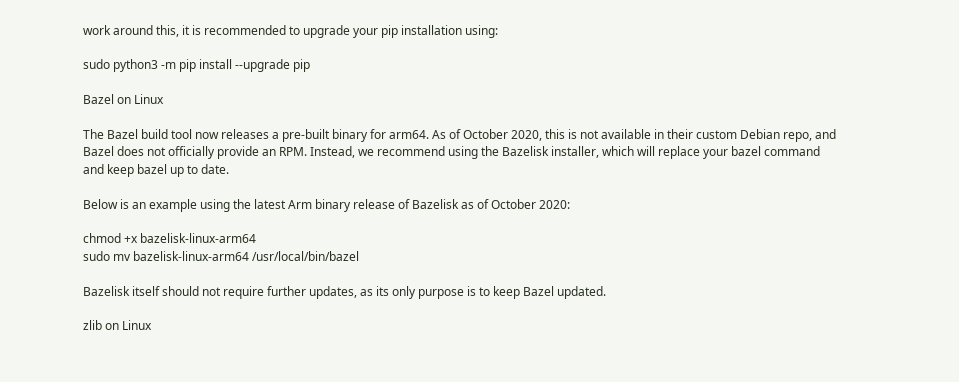work around this, it is recommended to upgrade your pip installation using:

sudo python3 -m pip install --upgrade pip

Bazel on Linux

The Bazel build tool now releases a pre-built binary for arm64. As of October 2020, this is not available in their custom Debian repo, and Bazel does not officially provide an RPM. Instead, we recommend using the Bazelisk installer, which will replace your bazel command and keep bazel up to date.

Below is an example using the latest Arm binary release of Bazelisk as of October 2020:

chmod +x bazelisk-linux-arm64
sudo mv bazelisk-linux-arm64 /usr/local/bin/bazel

Bazelisk itself should not require further updates, as its only purpose is to keep Bazel updated.

zlib on Linux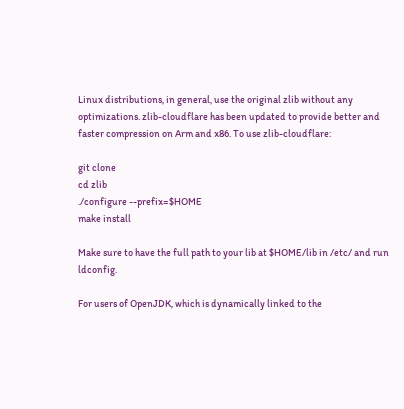Linux distributions, in general, use the original zlib without any optimizations. zlib-cloudflare has been updated to provide better and faster compression on Arm and x86. To use zlib-cloudflare:

git clone
cd zlib
./configure --prefix=$HOME
make install

Make sure to have the full path to your lib at $HOME/lib in /etc/ and run ldconfig.

For users of OpenJDK, which is dynamically linked to the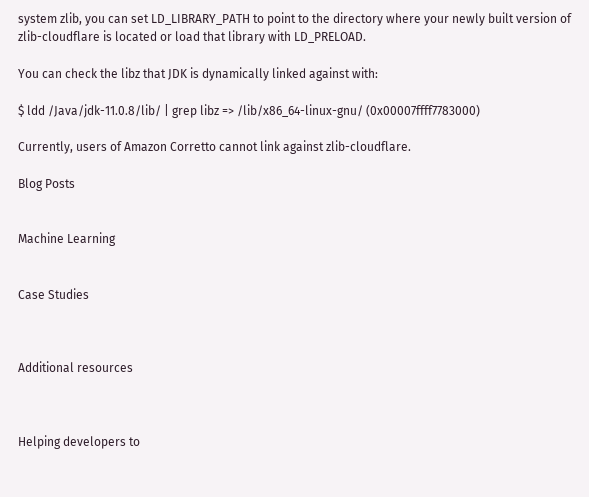system zlib, you can set LD_LIBRARY_PATH to point to the directory where your newly built version of zlib-cloudflare is located or load that library with LD_PRELOAD.

You can check the libz that JDK is dynamically linked against with:

$ ldd /Java/jdk-11.0.8/lib/ | grep libz => /lib/x86_64-linux-gnu/ (0x00007ffff7783000)

Currently, users of Amazon Corretto cannot link against zlib-cloudflare.

Blog Posts


Machine Learning


Case Studies



Additional resources



Helping developers to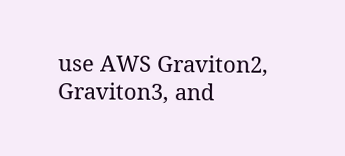use AWS Graviton2, Graviton3, and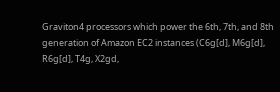Graviton4 processors which power the 6th, 7th, and 8th generation of Amazon EC2 instances (C6g[d], M6g[d], R6g[d], T4g, X2gd,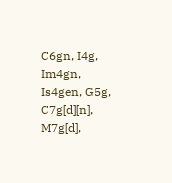C6gn, I4g, Im4gn, Is4gen, G5g, C7g[d][n], M7g[d],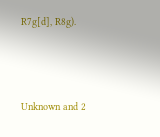R7g[d], R8g).




Unknown and 2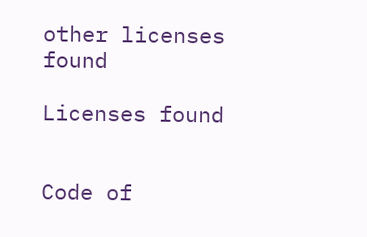other licenses found

Licenses found


Code of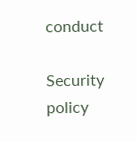conduct

Security policy